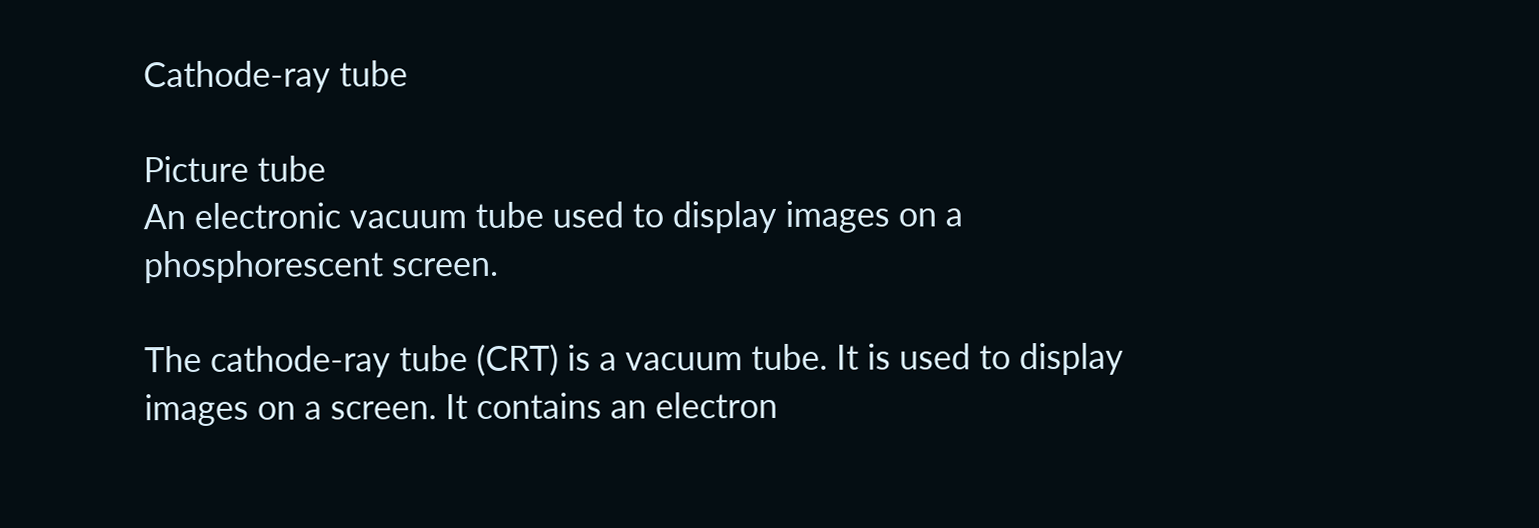Cathode-ray tube

Picture tube
An electronic vacuum tube used to display images on a phosphorescent screen.

The cathode-ray tube (CRT) is a vacuum tube. It is used to display images on a screen. It contains an electron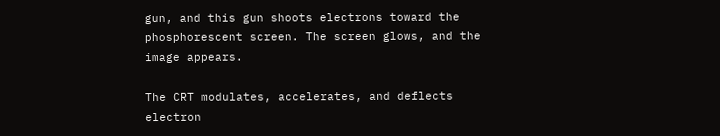gun, and this gun shoots electrons toward the phosphorescent screen. The screen glows, and the image appears.

The CRT modulates, accelerates, and deflects electron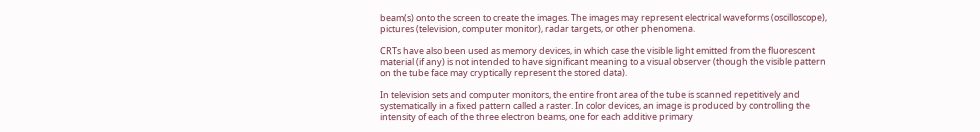beam(s) onto the screen to create the images. The images may represent electrical waveforms (oscilloscope), pictures (television, computer monitor), radar targets, or other phenomena.

CRTs have also been used as memory devices, in which case the visible light emitted from the fluorescent material (if any) is not intended to have significant meaning to a visual observer (though the visible pattern on the tube face may cryptically represent the stored data).

In television sets and computer monitors, the entire front area of the tube is scanned repetitively and systematically in a fixed pattern called a raster. In color devices, an image is produced by controlling the intensity of each of the three electron beams, one for each additive primary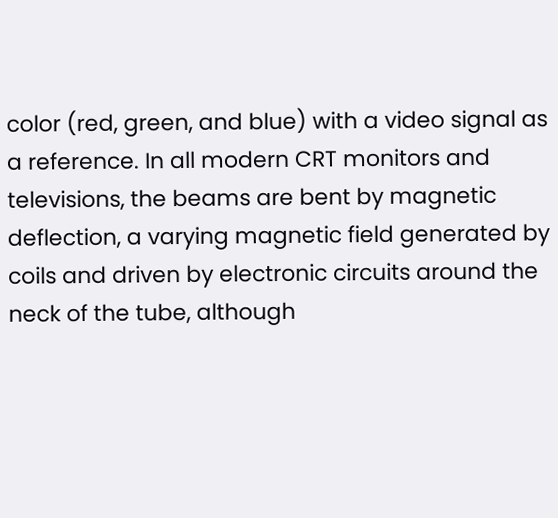color (red, green, and blue) with a video signal as a reference. In all modern CRT monitors and televisions, the beams are bent by magnetic deflection, a varying magnetic field generated by coils and driven by electronic circuits around the neck of the tube, although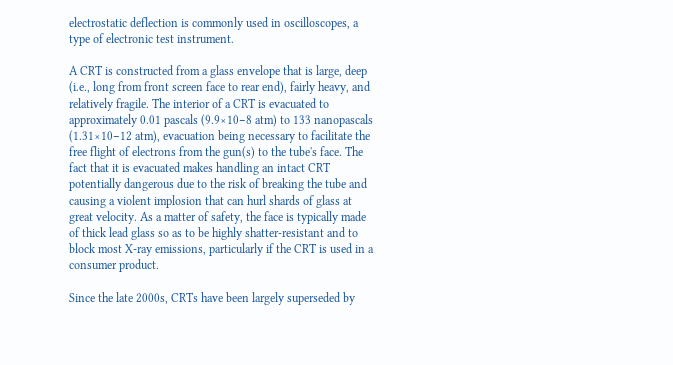electrostatic deflection is commonly used in oscilloscopes, a type of electronic test instrument.

A CRT is constructed from a glass envelope that is large, deep (i.e., long from front screen face to rear end), fairly heavy, and relatively fragile. The interior of a CRT is evacuated to approximately 0.01 pascals (9.9×10−8 atm) to 133 nanopascals (1.31×10−12 atm), evacuation being necessary to facilitate the free flight of electrons from the gun(s) to the tube's face. The fact that it is evacuated makes handling an intact CRT potentially dangerous due to the risk of breaking the tube and causing a violent implosion that can hurl shards of glass at great velocity. As a matter of safety, the face is typically made of thick lead glass so as to be highly shatter-resistant and to block most X-ray emissions, particularly if the CRT is used in a consumer product.

Since the late 2000s, CRTs have been largely superseded by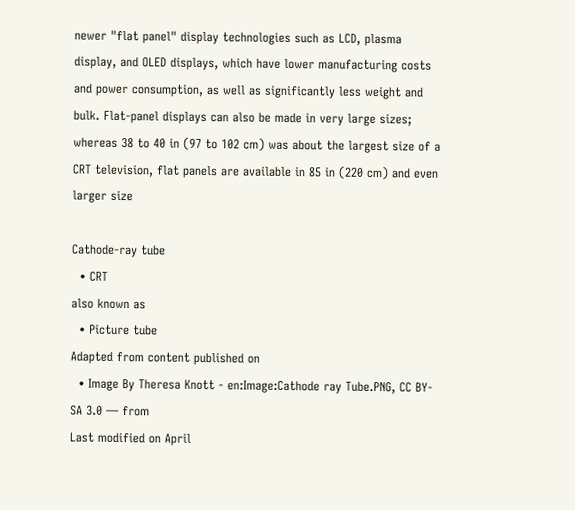newer "flat panel" display technologies such as LCD, plasma display, and OLED displays, which have lower manufacturing costs and power consumption, as well as significantly less weight and bulk. Flat-panel displays can also be made in very large sizes; whereas 38 to 40 in (97 to 102 cm) was about the largest size of a CRT television, flat panels are available in 85 in (220 cm) and even larger size

Cathode-ray tube
  • CRT
also known as
  • Picture tube
Adapted from content published on
  • Image By Theresa Knott - en:Image:Cathode ray Tube.PNG, CC BY-SA 3.0 — from
Last modified on April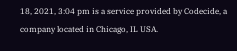18, 2021, 3:04 pm is a service provided by Codecide, a company located in Chicago, IL USA.